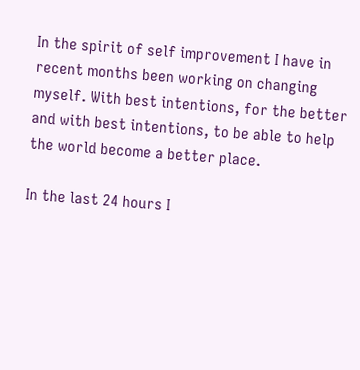In the spirit of self improvement I have in recent months been working on changing myself. With best intentions, for the better and with best intentions, to be able to help the world become a better place.

In the last 24 hours I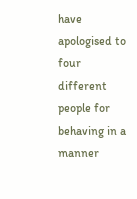have apologised to four different people for behaving in a manner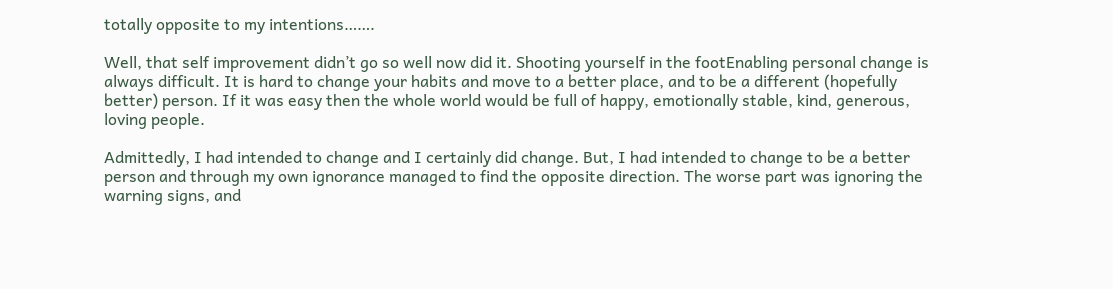totally opposite to my intentions…….

Well, that self improvement didn’t go so well now did it. Shooting yourself in the footEnabling personal change is always difficult. It is hard to change your habits and move to a better place, and to be a different (hopefully better) person. If it was easy then the whole world would be full of happy, emotionally stable, kind, generous, loving people.

Admittedly, I had intended to change and I certainly did change. But, I had intended to change to be a better person and through my own ignorance managed to find the opposite direction. The worse part was ignoring the warning signs, and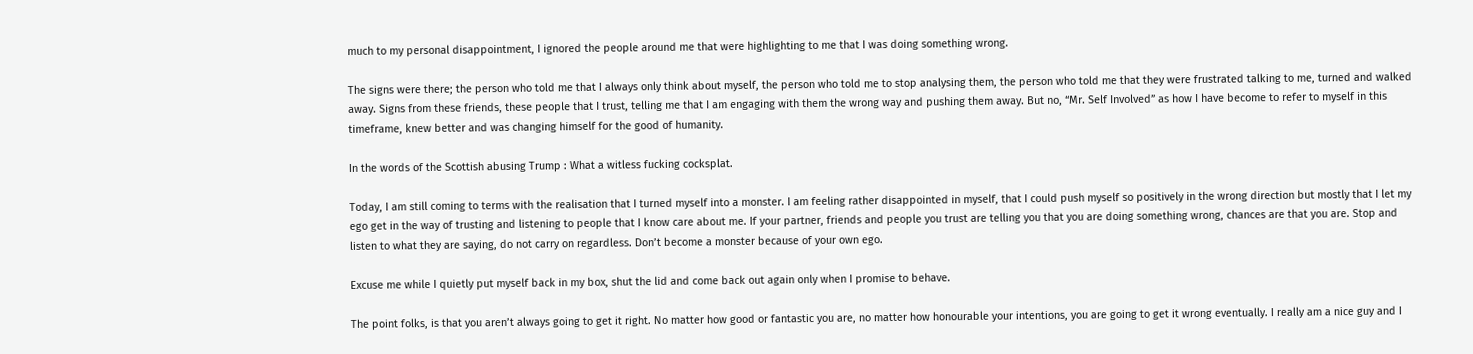much to my personal disappointment, I ignored the people around me that were highlighting to me that I was doing something wrong.

The signs were there; the person who told me that I always only think about myself, the person who told me to stop analysing them, the person who told me that they were frustrated talking to me, turned and walked away. Signs from these friends, these people that I trust, telling me that I am engaging with them the wrong way and pushing them away. But no, “Mr. Self Involved” as how I have become to refer to myself in this timeframe, knew better and was changing himself for the good of humanity.

In the words of the Scottish abusing Trump : What a witless fucking cocksplat.

Today, I am still coming to terms with the realisation that I turned myself into a monster. I am feeling rather disappointed in myself, that I could push myself so positively in the wrong direction but mostly that I let my ego get in the way of trusting and listening to people that I know care about me. If your partner, friends and people you trust are telling you that you are doing something wrong, chances are that you are. Stop and listen to what they are saying, do not carry on regardless. Don’t become a monster because of your own ego.

Excuse me while I quietly put myself back in my box, shut the lid and come back out again only when I promise to behave.

The point folks, is that you aren’t always going to get it right. No matter how good or fantastic you are, no matter how honourable your intentions, you are going to get it wrong eventually. I really am a nice guy and I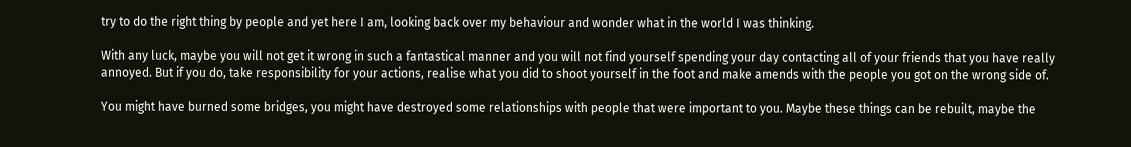try to do the right thing by people and yet here I am, looking back over my behaviour and wonder what in the world I was thinking.

With any luck, maybe you will not get it wrong in such a fantastical manner and you will not find yourself spending your day contacting all of your friends that you have really annoyed. But if you do, take responsibility for your actions, realise what you did to shoot yourself in the foot and make amends with the people you got on the wrong side of.

You might have burned some bridges, you might have destroyed some relationships with people that were important to you. Maybe these things can be rebuilt, maybe the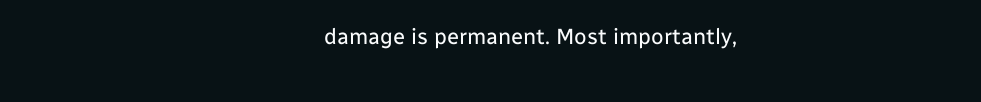damage is permanent. Most importantly,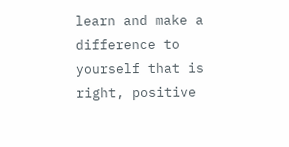learn and make a difference to yourself that is right, positive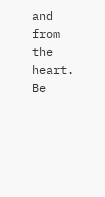and from the heart. Be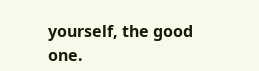yourself, the good one.